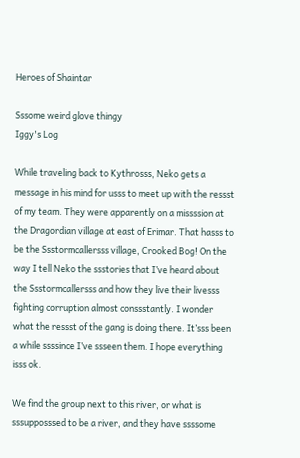Heroes of Shaintar

Sssome weird glove thingy
Iggy's Log

While traveling back to Kythrosss, Neko gets a message in his mind for usss to meet up with the ressst of my team. They were apparently on a missssion at the Dragordian village at east of Erimar. That hasss to be the Ssstormcallersss village, Crooked Bog! On the way I tell Neko the ssstories that I’ve heard about the Ssstormcallersss and how they live their livesss fighting corruption almost conssstantly. I wonder what the ressst of the gang is doing there. It’sss been a while ssssince I’ve ssseen them. I hope everything isss ok.

We find the group next to this river, or what is sssupposssed to be a river, and they have ssssome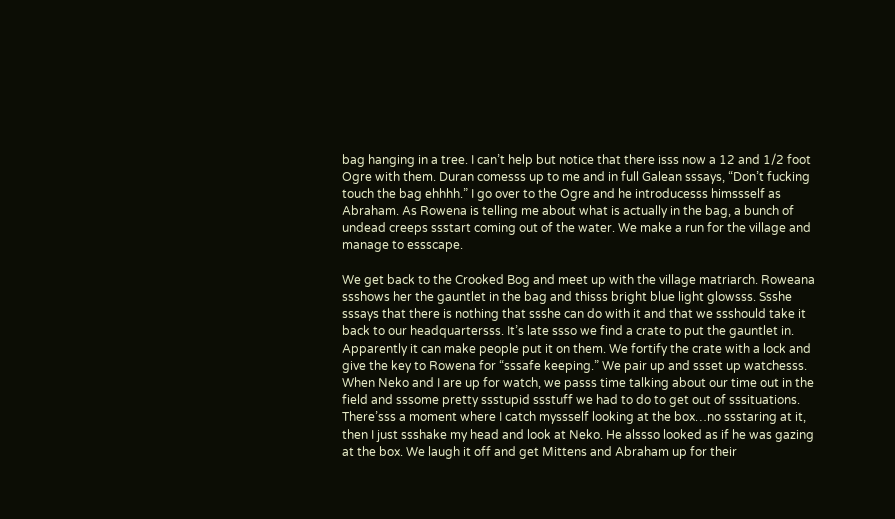bag hanging in a tree. I can’t help but notice that there isss now a 12 and 1/2 foot Ogre with them. Duran comesss up to me and in full Galean sssays, “Don’t fucking touch the bag ehhhh.” I go over to the Ogre and he introducesss himssself as Abraham. As Rowena is telling me about what is actually in the bag, a bunch of undead creeps ssstart coming out of the water. We make a run for the village and manage to essscape.

We get back to the Crooked Bog and meet up with the village matriarch. Roweana ssshows her the gauntlet in the bag and thisss bright blue light glowsss. Ssshe sssays that there is nothing that ssshe can do with it and that we ssshould take it back to our headquartersss. It’s late ssso we find a crate to put the gauntlet in. Apparently it can make people put it on them. We fortify the crate with a lock and give the key to Rowena for “sssafe keeping.” We pair up and ssset up watchesss. When Neko and I are up for watch, we passs time talking about our time out in the field and sssome pretty ssstupid ssstuff we had to do to get out of sssituations. There’sss a moment where I catch myssself looking at the box…no ssstaring at it, then I just ssshake my head and look at Neko. He alssso looked as if he was gazing at the box. We laugh it off and get Mittens and Abraham up for their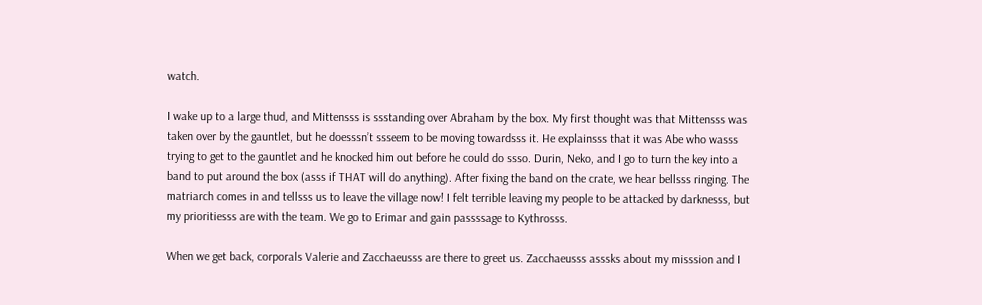watch.

I wake up to a large thud, and Mittensss is ssstanding over Abraham by the box. My first thought was that Mittensss was taken over by the gauntlet, but he doesssn’t ssseem to be moving towardsss it. He explainsss that it was Abe who wasss trying to get to the gauntlet and he knocked him out before he could do ssso. Durin, Neko, and I go to turn the key into a band to put around the box (asss if THAT will do anything). After fixing the band on the crate, we hear bellsss ringing. The matriarch comes in and tellsss us to leave the village now! I felt terrible leaving my people to be attacked by darknesss, but my prioritiesss are with the team. We go to Erimar and gain passssage to Kythrosss.

When we get back, corporals Valerie and Zacchaeusss are there to greet us. Zacchaeusss asssks about my misssion and I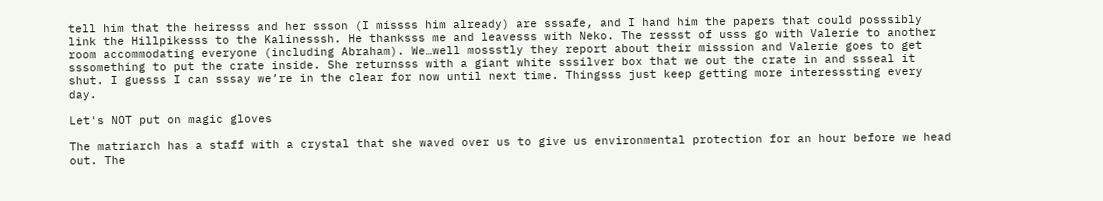tell him that the heiresss and her ssson (I missss him already) are sssafe, and I hand him the papers that could posssibly link the Hillpikesss to the Kalinesssh. He thanksss me and leavesss with Neko. The ressst of usss go with Valerie to another room accommodating everyone (including Abraham). We…well mossstly they report about their misssion and Valerie goes to get sssomething to put the crate inside. She returnsss with a giant white sssilver box that we out the crate in and ssseal it shut. I guesss I can sssay we’re in the clear for now until next time. Thingsss just keep getting more interesssting every day.

Let's NOT put on magic gloves

The matriarch has a staff with a crystal that she waved over us to give us environmental protection for an hour before we head out. The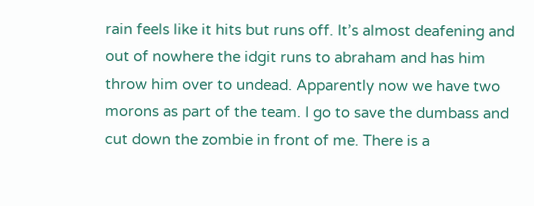rain feels like it hits but runs off. It’s almost deafening and out of nowhere the idgit runs to abraham and has him throw him over to undead. Apparently now we have two morons as part of the team. I go to save the dumbass and cut down the zombie in front of me. There is a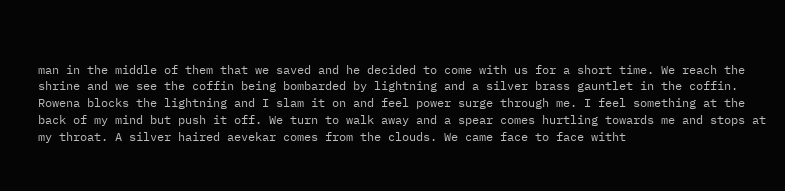man in the middle of them that we saved and he decided to come with us for a short time. We reach the shrine and we see the coffin being bombarded by lightning and a silver brass gauntlet in the coffin. Rowena blocks the lightning and I slam it on and feel power surge through me. I feel something at the back of my mind but push it off. We turn to walk away and a spear comes hurtling towards me and stops at my throat. A silver haired aevekar comes from the clouds. We came face to face witht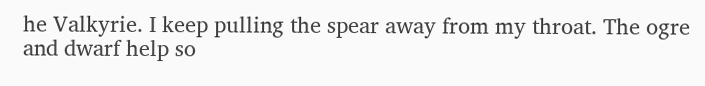he Valkyrie. I keep pulling the spear away from my throat. The ogre and dwarf help so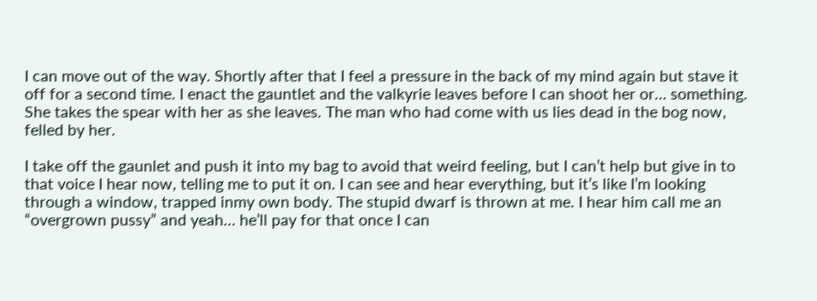I can move out of the way. Shortly after that I feel a pressure in the back of my mind again but stave it off for a second time. I enact the gauntlet and the valkyrie leaves before I can shoot her or… something. She takes the spear with her as she leaves. The man who had come with us lies dead in the bog now, felled by her.

I take off the gaunlet and push it into my bag to avoid that weird feeling, but I can’t help but give in to that voice I hear now, telling me to put it on. I can see and hear everything, but it’s like I’m looking through a window, trapped inmy own body. The stupid dwarf is thrown at me. I hear him call me an “overgrown pussy” and yeah… he’ll pay for that once I can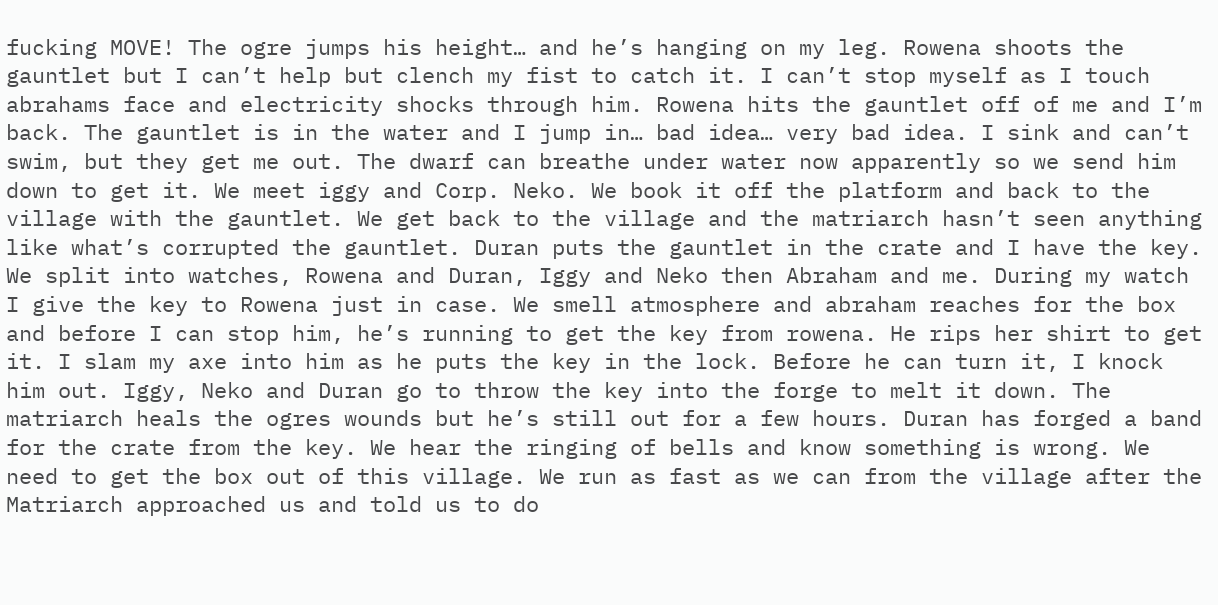fucking MOVE! The ogre jumps his height… and he’s hanging on my leg. Rowena shoots the gauntlet but I can’t help but clench my fist to catch it. I can’t stop myself as I touch abrahams face and electricity shocks through him. Rowena hits the gauntlet off of me and I’m back. The gauntlet is in the water and I jump in… bad idea… very bad idea. I sink and can’t swim, but they get me out. The dwarf can breathe under water now apparently so we send him down to get it. We meet iggy and Corp. Neko. We book it off the platform and back to the village with the gauntlet. We get back to the village and the matriarch hasn’t seen anything like what’s corrupted the gauntlet. Duran puts the gauntlet in the crate and I have the key. We split into watches, Rowena and Duran, Iggy and Neko then Abraham and me. During my watch I give the key to Rowena just in case. We smell atmosphere and abraham reaches for the box and before I can stop him, he’s running to get the key from rowena. He rips her shirt to get it. I slam my axe into him as he puts the key in the lock. Before he can turn it, I knock him out. Iggy, Neko and Duran go to throw the key into the forge to melt it down. The matriarch heals the ogres wounds but he’s still out for a few hours. Duran has forged a band for the crate from the key. We hear the ringing of bells and know something is wrong. We need to get the box out of this village. We run as fast as we can from the village after the Matriarch approached us and told us to do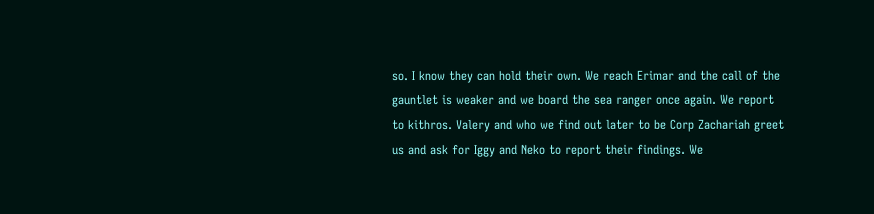so. I know they can hold their own. We reach Erimar and the call of the gauntlet is weaker and we board the sea ranger once again. We report to kithros. Valery and who we find out later to be Corp Zachariah greet us and ask for Iggy and Neko to report their findings. We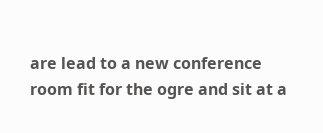are lead to a new conference room fit for the ogre and sit at a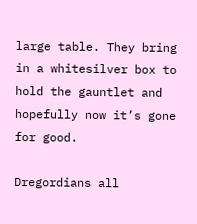large table. They bring in a whitesilver box to hold the gauntlet and hopefully now it’s gone for good.

Dregordians all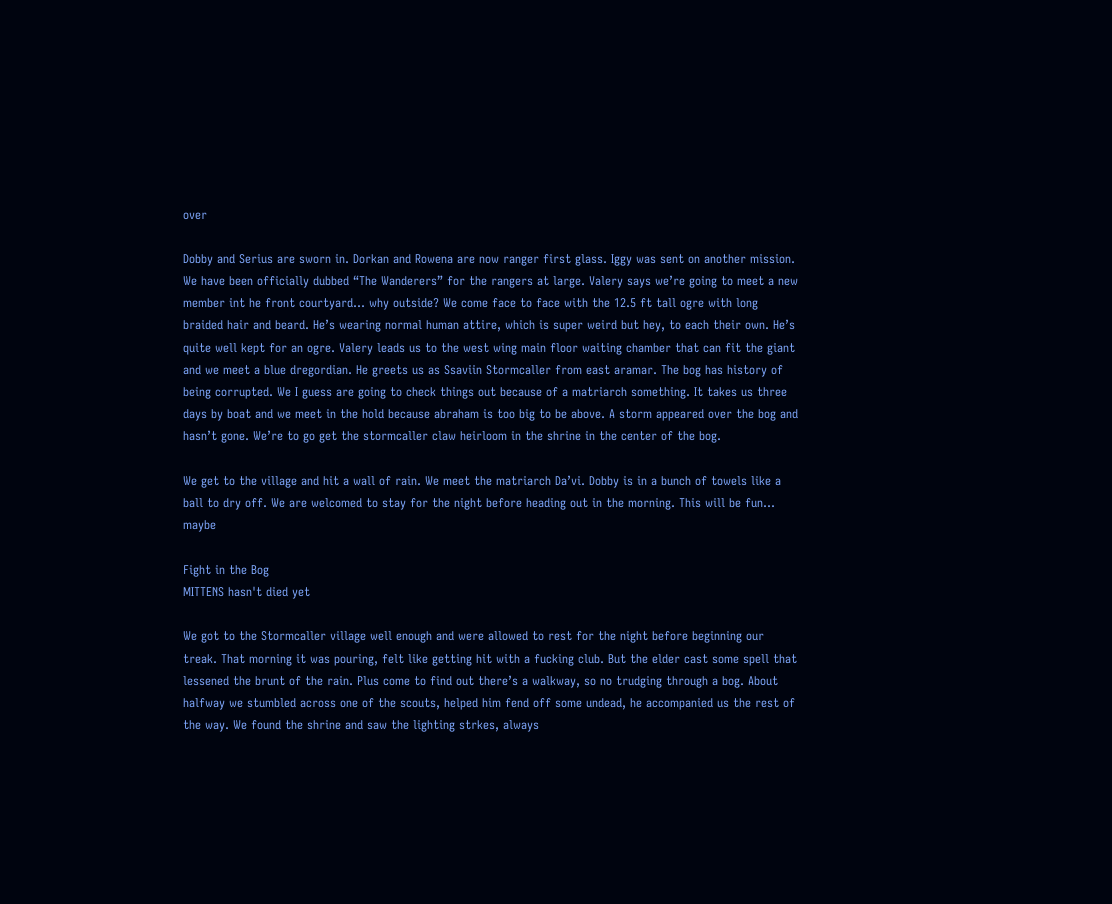over

Dobby and Serius are sworn in. Dorkan and Rowena are now ranger first glass. Iggy was sent on another mission. We have been officially dubbed “The Wanderers” for the rangers at large. Valery says we’re going to meet a new member int he front courtyard… why outside? We come face to face with the 12.5 ft tall ogre with long braided hair and beard. He’s wearing normal human attire, which is super weird but hey, to each their own. He’s quite well kept for an ogre. Valery leads us to the west wing main floor waiting chamber that can fit the giant and we meet a blue dregordian. He greets us as Ssaviin Stormcaller from east aramar. The bog has history of being corrupted. We I guess are going to check things out because of a matriarch something. It takes us three days by boat and we meet in the hold because abraham is too big to be above. A storm appeared over the bog and hasn’t gone. We’re to go get the stormcaller claw heirloom in the shrine in the center of the bog.

We get to the village and hit a wall of rain. We meet the matriarch Da’vi. Dobby is in a bunch of towels like a ball to dry off. We are welcomed to stay for the night before heading out in the morning. This will be fun… maybe

Fight in the Bog
MITTENS hasn't died yet

We got to the Stormcaller village well enough and were allowed to rest for the night before beginning our treak. That morning it was pouring, felt like getting hit with a fucking club. But the elder cast some spell that lessened the brunt of the rain. Plus come to find out there’s a walkway, so no trudging through a bog. About halfway we stumbled across one of the scouts, helped him fend off some undead, he accompanied us the rest of the way. We found the shrine and saw the lighting strkes, always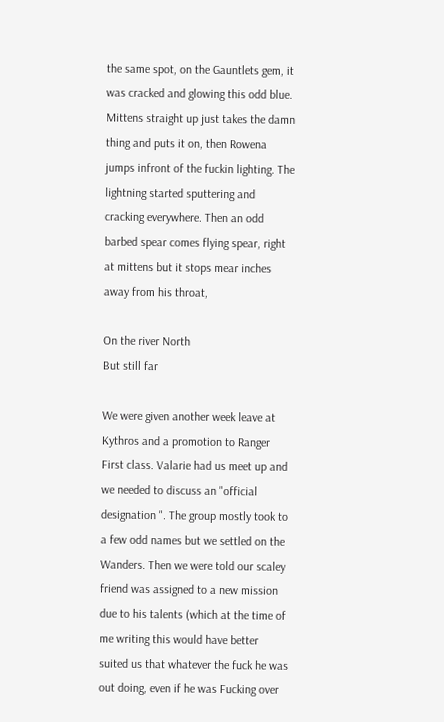the same spot, on the Gauntlets gem, it was cracked and glowing this odd blue. Mittens straight up just takes the damn thing and puts it on, then Rowena jumps infront of the fuckin lighting. The lightning started sputtering and cracking everywhere. Then an odd barbed spear comes flying spear, right at mittens but it stops mear inches away from his throat,

On the river North
But still far

We were given another week leave at Kythros and a promotion to Ranger First class. Valarie had us meet up and we needed to discuss an "official designation ". The group mostly took to a few odd names but we settled on the Wanders. Then we were told our scaley friend was assigned to a new mission due to his talents (which at the time of me writing this would have better suited us that whatever the fuck he was out doing, even if he was Fucking over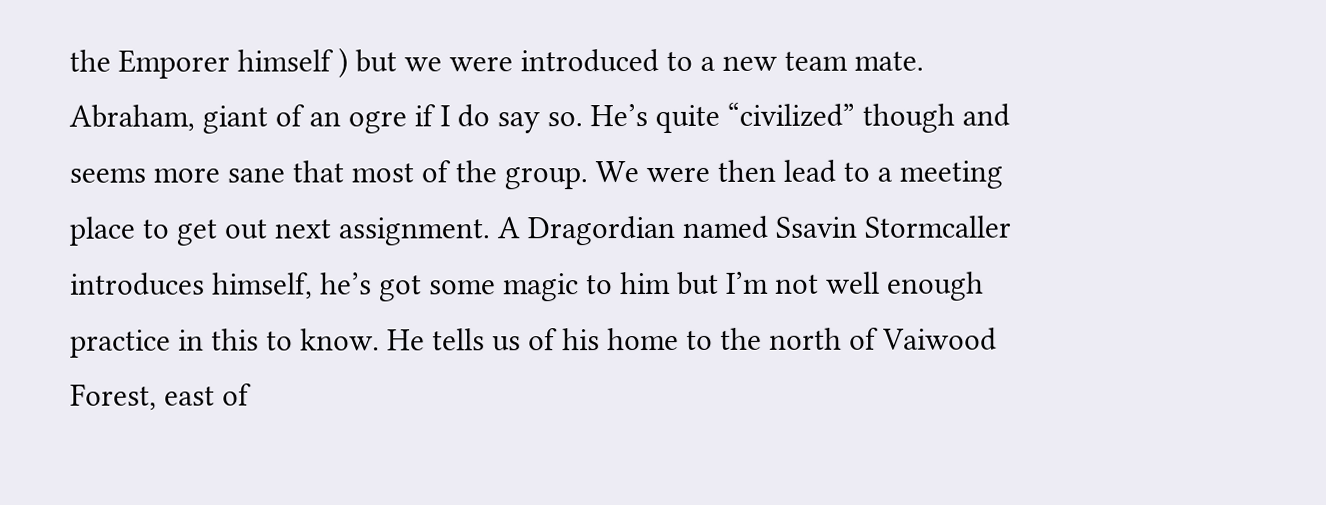the Emporer himself ) but we were introduced to a new team mate. Abraham, giant of an ogre if I do say so. He’s quite “civilized” though and seems more sane that most of the group. We were then lead to a meeting place to get out next assignment. A Dragordian named Ssavin Stormcaller introduces himself, he’s got some magic to him but I’m not well enough practice in this to know. He tells us of his home to the north of Vaiwood Forest, east of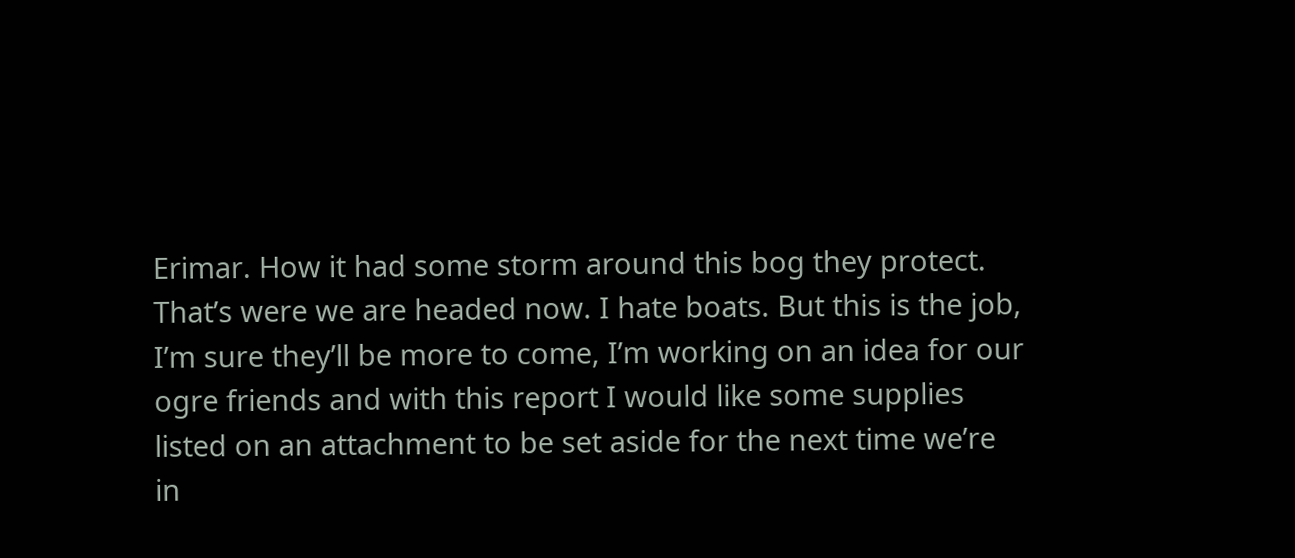Erimar. How it had some storm around this bog they protect. That’s were we are headed now. I hate boats. But this is the job, I’m sure they’ll be more to come, I’m working on an idea for our ogre friends and with this report I would like some supplies listed on an attachment to be set aside for the next time we’re in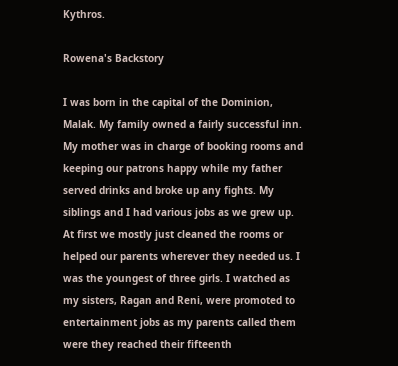Kythros.

Rowena's Backstory

I was born in the capital of the Dominion, Malak. My family owned a fairly successful inn. My mother was in charge of booking rooms and keeping our patrons happy while my father served drinks and broke up any fights. My siblings and I had various jobs as we grew up. At first we mostly just cleaned the rooms or helped our parents wherever they needed us. I was the youngest of three girls. I watched as my sisters, Ragan and Reni, were promoted to entertainment jobs as my parents called them were they reached their fifteenth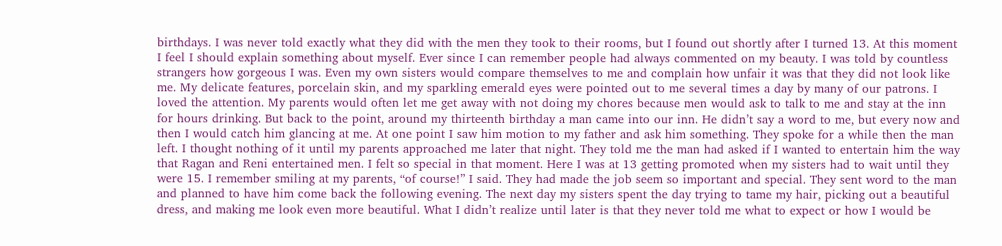birthdays. I was never told exactly what they did with the men they took to their rooms, but I found out shortly after I turned 13. At this moment I feel I should explain something about myself. Ever since I can remember people had always commented on my beauty. I was told by countless strangers how gorgeous I was. Even my own sisters would compare themselves to me and complain how unfair it was that they did not look like me. My delicate features, porcelain skin, and my sparkling emerald eyes were pointed out to me several times a day by many of our patrons. I loved the attention. My parents would often let me get away with not doing my chores because men would ask to talk to me and stay at the inn for hours drinking. But back to the point, around my thirteenth birthday a man came into our inn. He didn’t say a word to me, but every now and then I would catch him glancing at me. At one point I saw him motion to my father and ask him something. They spoke for a while then the man left. I thought nothing of it until my parents approached me later that night. They told me the man had asked if I wanted to entertain him the way that Ragan and Reni entertained men. I felt so special in that moment. Here I was at 13 getting promoted when my sisters had to wait until they were 15. I remember smiling at my parents, “of course!” I said. They had made the job seem so important and special. They sent word to the man and planned to have him come back the following evening. The next day my sisters spent the day trying to tame my hair, picking out a beautiful dress, and making me look even more beautiful. What I didn’t realize until later is that they never told me what to expect or how I would be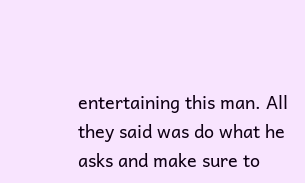entertaining this man. All they said was do what he asks and make sure to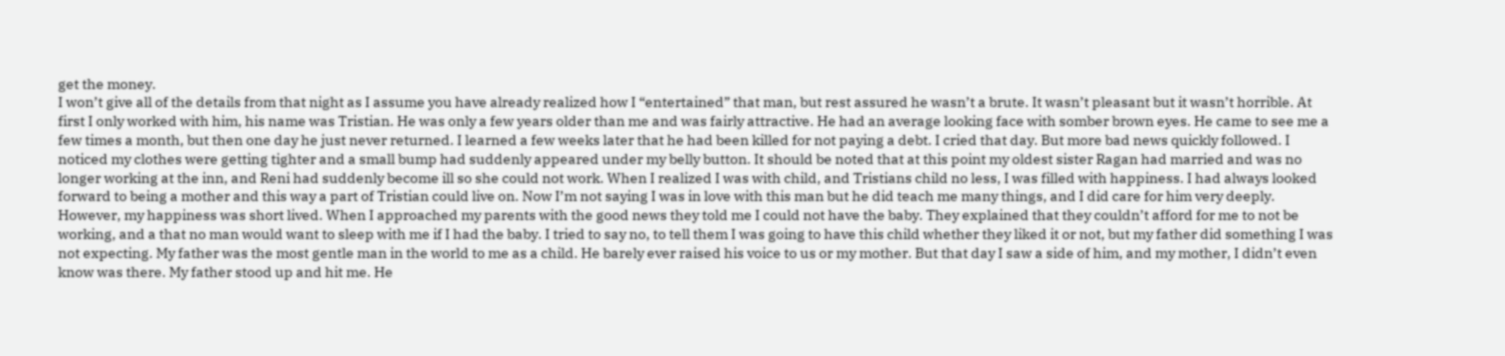get the money.
I won’t give all of the details from that night as I assume you have already realized how I “entertained” that man, but rest assured he wasn’t a brute. It wasn’t pleasant but it wasn’t horrible. At first I only worked with him, his name was Tristian. He was only a few years older than me and was fairly attractive. He had an average looking face with somber brown eyes. He came to see me a few times a month, but then one day he just never returned. I learned a few weeks later that he had been killed for not paying a debt. I cried that day. But more bad news quickly followed. I noticed my clothes were getting tighter and a small bump had suddenly appeared under my belly button. It should be noted that at this point my oldest sister Ragan had married and was no longer working at the inn, and Reni had suddenly become ill so she could not work. When I realized I was with child, and Tristians child no less, I was filled with happiness. I had always looked forward to being a mother and this way a part of Tristian could live on. Now I’m not saying I was in love with this man but he did teach me many things, and I did care for him very deeply. However, my happiness was short lived. When I approached my parents with the good news they told me I could not have the baby. They explained that they couldn’t afford for me to not be working, and a that no man would want to sleep with me if I had the baby. I tried to say no, to tell them I was going to have this child whether they liked it or not, but my father did something I was not expecting. My father was the most gentle man in the world to me as a child. He barely ever raised his voice to us or my mother. But that day I saw a side of him, and my mother, I didn’t even know was there. My father stood up and hit me. He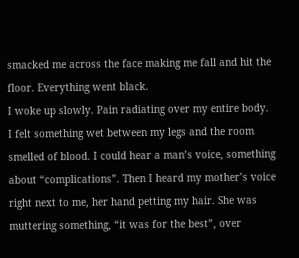smacked me across the face making me fall and hit the floor. Everything went black.
I woke up slowly. Pain radiating over my entire body. I felt something wet between my legs and the room smelled of blood. I could hear a man’s voice, something about “complications”. Then I heard my mother’s voice right next to me, her hand petting my hair. She was muttering something, “it was for the best”, over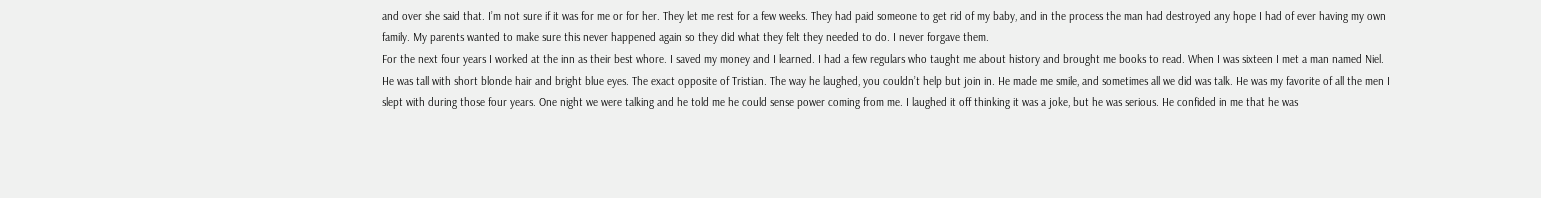and over she said that. I’m not sure if it was for me or for her. They let me rest for a few weeks. They had paid someone to get rid of my baby, and in the process the man had destroyed any hope I had of ever having my own family. My parents wanted to make sure this never happened again so they did what they felt they needed to do. I never forgave them.
For the next four years I worked at the inn as their best whore. I saved my money and I learned. I had a few regulars who taught me about history and brought me books to read. When I was sixteen I met a man named Niel. He was tall with short blonde hair and bright blue eyes. The exact opposite of Tristian. The way he laughed, you couldn’t help but join in. He made me smile, and sometimes all we did was talk. He was my favorite of all the men I slept with during those four years. One night we were talking and he told me he could sense power coming from me. I laughed it off thinking it was a joke, but he was serious. He confided in me that he was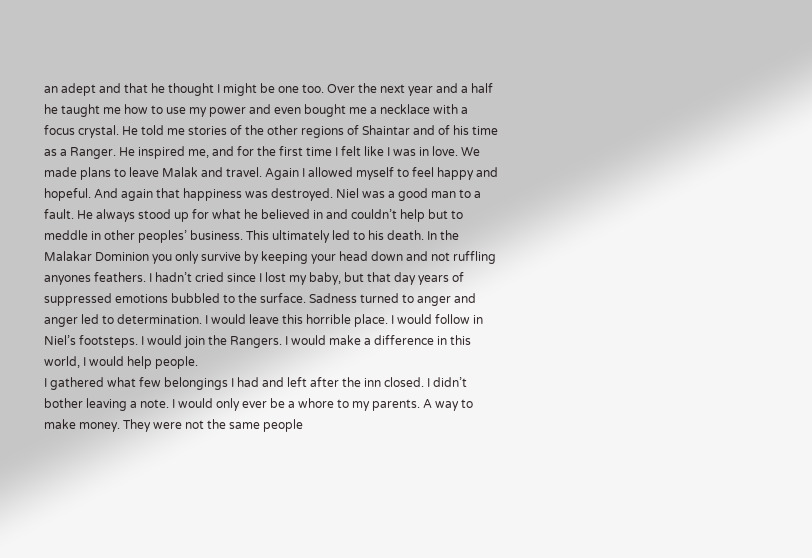an adept and that he thought I might be one too. Over the next year and a half he taught me how to use my power and even bought me a necklace with a focus crystal. He told me stories of the other regions of Shaintar and of his time as a Ranger. He inspired me, and for the first time I felt like I was in love. We made plans to leave Malak and travel. Again I allowed myself to feel happy and hopeful. And again that happiness was destroyed. Niel was a good man to a fault. He always stood up for what he believed in and couldn’t help but to meddle in other peoples’ business. This ultimately led to his death. In the Malakar Dominion you only survive by keeping your head down and not ruffling anyones feathers. I hadn’t cried since I lost my baby, but that day years of suppressed emotions bubbled to the surface. Sadness turned to anger and anger led to determination. I would leave this horrible place. I would follow in Niel’s footsteps. I would join the Rangers. I would make a difference in this world, I would help people.
I gathered what few belongings I had and left after the inn closed. I didn’t bother leaving a note. I would only ever be a whore to my parents. A way to make money. They were not the same people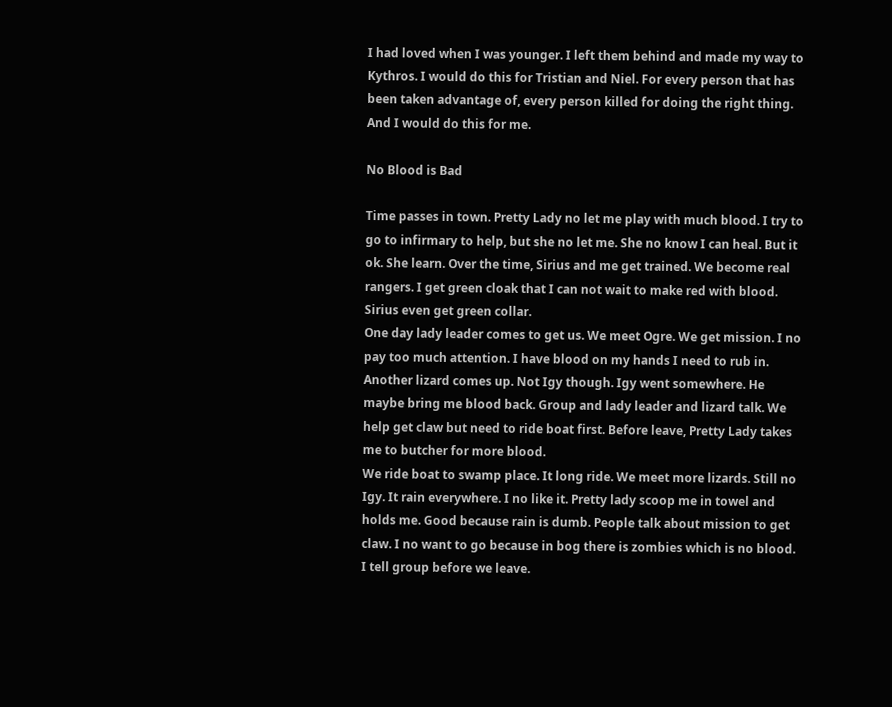I had loved when I was younger. I left them behind and made my way to Kythros. I would do this for Tristian and Niel. For every person that has been taken advantage of, every person killed for doing the right thing. And I would do this for me.

No Blood is Bad

Time passes in town. Pretty Lady no let me play with much blood. I try to go to infirmary to help, but she no let me. She no know I can heal. But it ok. She learn. Over the time, Sirius and me get trained. We become real rangers. I get green cloak that I can not wait to make red with blood. Sirius even get green collar.
One day lady leader comes to get us. We meet Ogre. We get mission. I no pay too much attention. I have blood on my hands I need to rub in. Another lizard comes up. Not Igy though. Igy went somewhere. He maybe bring me blood back. Group and lady leader and lizard talk. We help get claw but need to ride boat first. Before leave, Pretty Lady takes me to butcher for more blood.
We ride boat to swamp place. It long ride. We meet more lizards. Still no Igy. It rain everywhere. I no like it. Pretty lady scoop me in towel and holds me. Good because rain is dumb. People talk about mission to get claw. I no want to go because in bog there is zombies which is no blood. I tell group before we leave.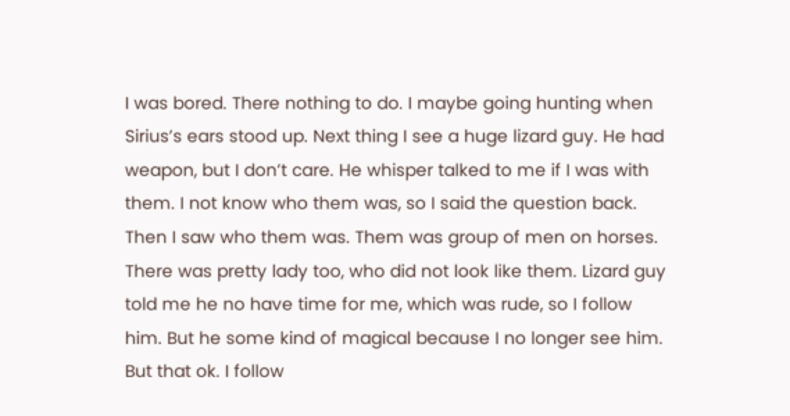I was bored. There nothing to do. I maybe going hunting when Sirius’s ears stood up. Next thing I see a huge lizard guy. He had weapon, but I don’t care. He whisper talked to me if I was with them. I not know who them was, so I said the question back. Then I saw who them was. Them was group of men on horses. There was pretty lady too, who did not look like them. Lizard guy told me he no have time for me, which was rude, so I follow him. But he some kind of magical because I no longer see him. But that ok. I follow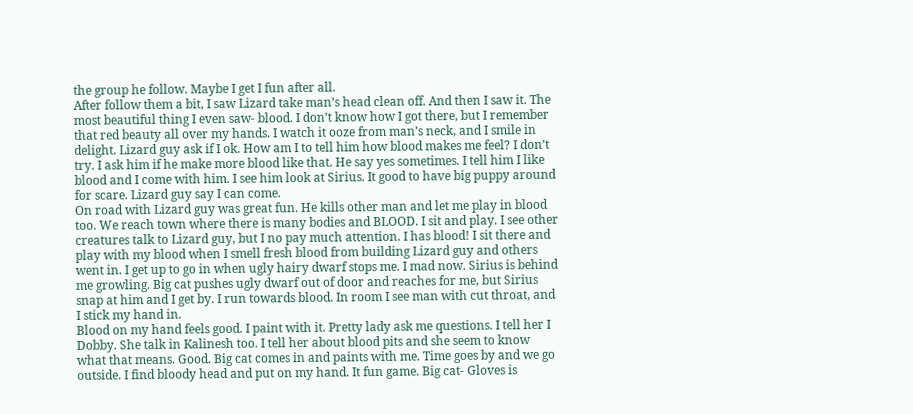the group he follow. Maybe I get I fun after all.
After follow them a bit, I saw Lizard take man’s head clean off. And then I saw it. The most beautiful thing I even saw- blood. I don’t know how I got there, but I remember that red beauty all over my hands. I watch it ooze from man’s neck, and I smile in delight. Lizard guy ask if I ok. How am I to tell him how blood makes me feel? I don’t try. I ask him if he make more blood like that. He say yes sometimes. I tell him I like blood and I come with him. I see him look at Sirius. It good to have big puppy around for scare. Lizard guy say I can come.
On road with Lizard guy was great fun. He kills other man and let me play in blood too. We reach town where there is many bodies and BLOOD. I sit and play. I see other creatures talk to Lizard guy, but I no pay much attention. I has blood! I sit there and play with my blood when I smell fresh blood from building Lizard guy and others went in. I get up to go in when ugly hairy dwarf stops me. I mad now. Sirius is behind me growling. Big cat pushes ugly dwarf out of door and reaches for me, but Sirius snap at him and I get by. I run towards blood. In room I see man with cut throat, and I stick my hand in.
Blood on my hand feels good. I paint with it. Pretty lady ask me questions. I tell her I Dobby. She talk in Kalinesh too. I tell her about blood pits and she seem to know what that means. Good. Big cat comes in and paints with me. Time goes by and we go outside. I find bloody head and put on my hand. It fun game. Big cat- Gloves is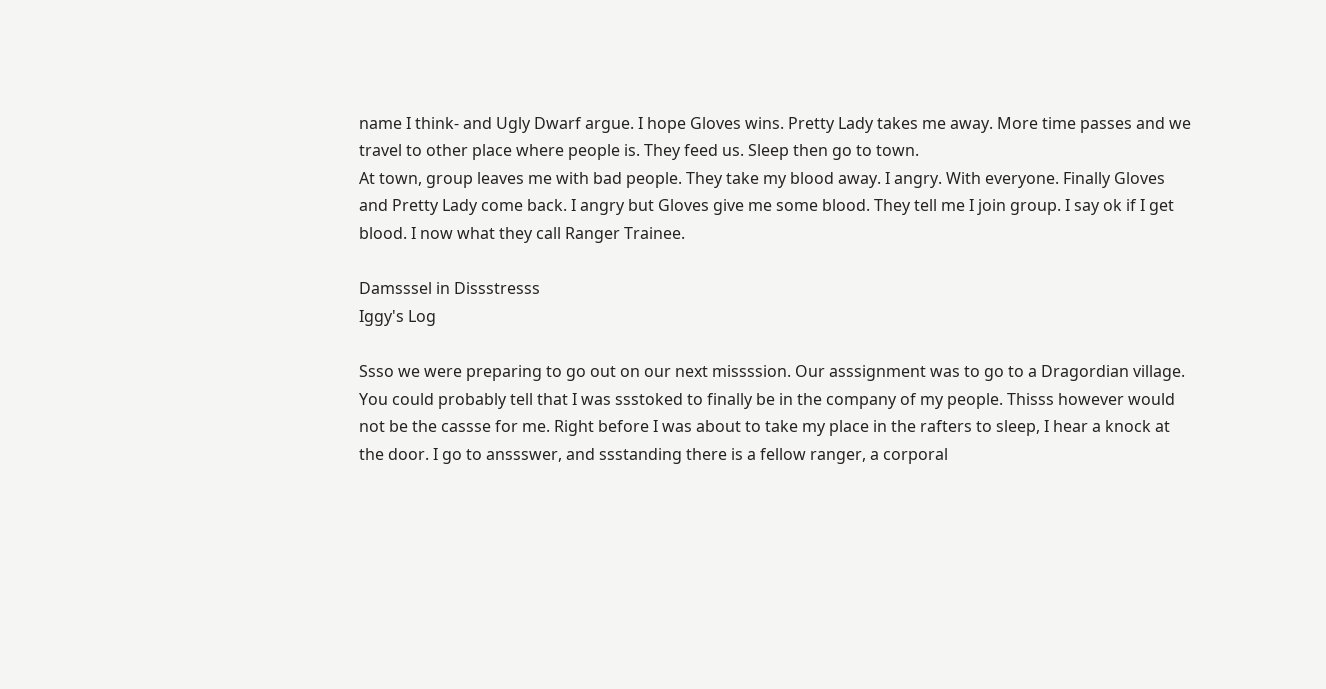name I think- and Ugly Dwarf argue. I hope Gloves wins. Pretty Lady takes me away. More time passes and we travel to other place where people is. They feed us. Sleep then go to town.
At town, group leaves me with bad people. They take my blood away. I angry. With everyone. Finally Gloves and Pretty Lady come back. I angry but Gloves give me some blood. They tell me I join group. I say ok if I get blood. I now what they call Ranger Trainee.

Damsssel in Dissstresss
Iggy's Log

Ssso we were preparing to go out on our next missssion. Our asssignment was to go to a Dragordian village. You could probably tell that I was ssstoked to finally be in the company of my people. Thisss however would not be the cassse for me. Right before I was about to take my place in the rafters to sleep, I hear a knock at the door. I go to anssswer, and ssstanding there is a fellow ranger, a corporal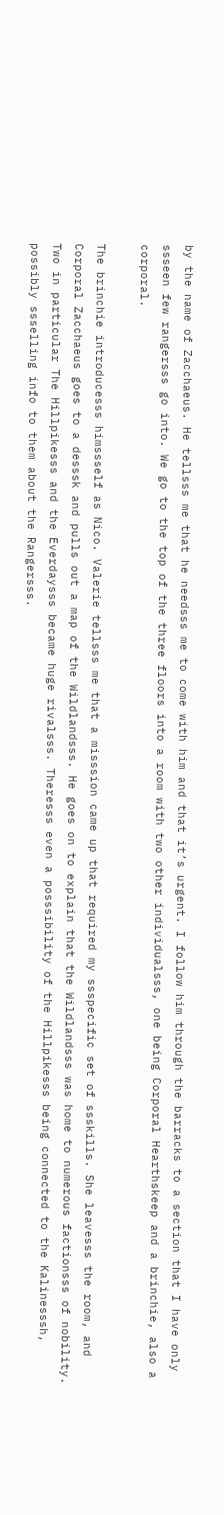by the name of Zacchaeus. He tellsss me that he needsss me to come with him and that it’s urgent. I follow him through the barracks to a section that I have only ssseen few rangersss go into. We go to the top of the three floors into a room with two other individualsss, one being Corporal Hearthskeep and a brinchie, also a corporal.

The brinchie introducesss himssself as Nico. Valerie tellsss me that a misssion came up that required my ssspecific set of ssskills. She leavesss the room, and Corporal Zacchaeus goes to a desssk and pulls out a map of the Wildlandsss. He goes on to explain that the Wildlandsss was home to numerous factionsss of nobility. Two in particular The Hillpikesss and the Everdaysss became huge rivalsss. Theresss even a posssibility of the Hillpikesss being connected to the Kalinesssh, possibly ssselling info to them about the Rangersss.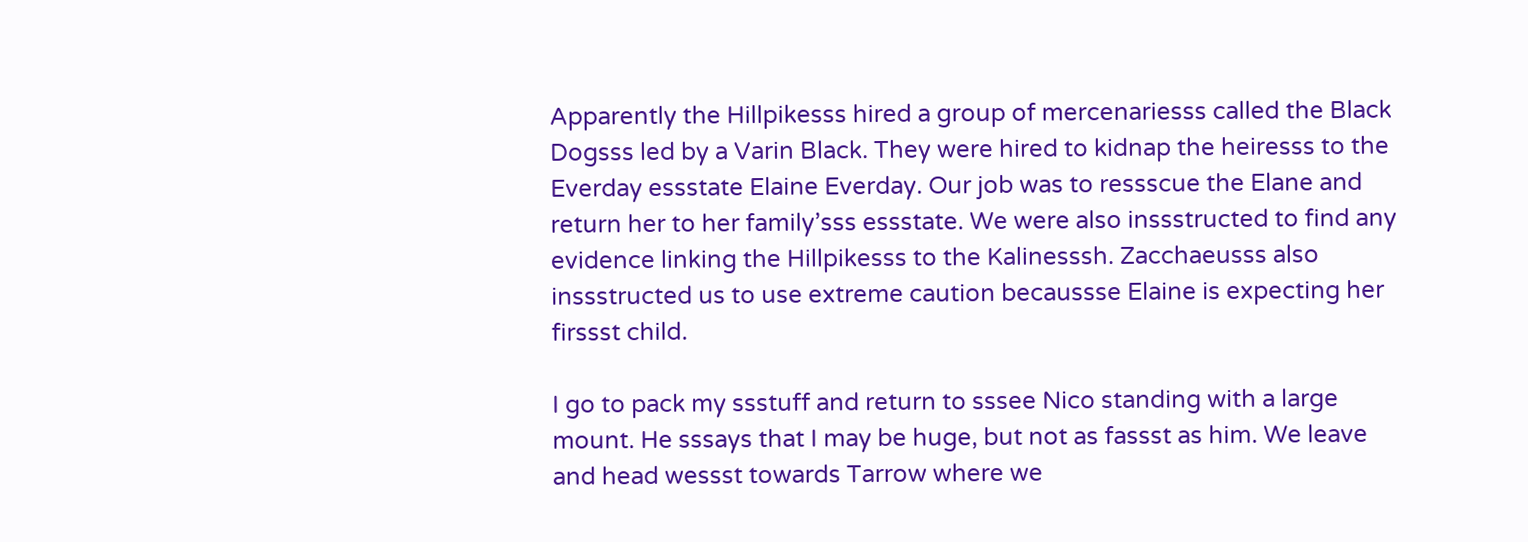Apparently the Hillpikesss hired a group of mercenariesss called the Black Dogsss led by a Varin Black. They were hired to kidnap the heiresss to the Everday essstate Elaine Everday. Our job was to ressscue the Elane and return her to her family’sss essstate. We were also inssstructed to find any evidence linking the Hillpikesss to the Kalinesssh. Zacchaeusss also inssstructed us to use extreme caution becaussse Elaine is expecting her firssst child.

I go to pack my ssstuff and return to sssee Nico standing with a large mount. He sssays that I may be huge, but not as fassst as him. We leave and head wessst towards Tarrow where we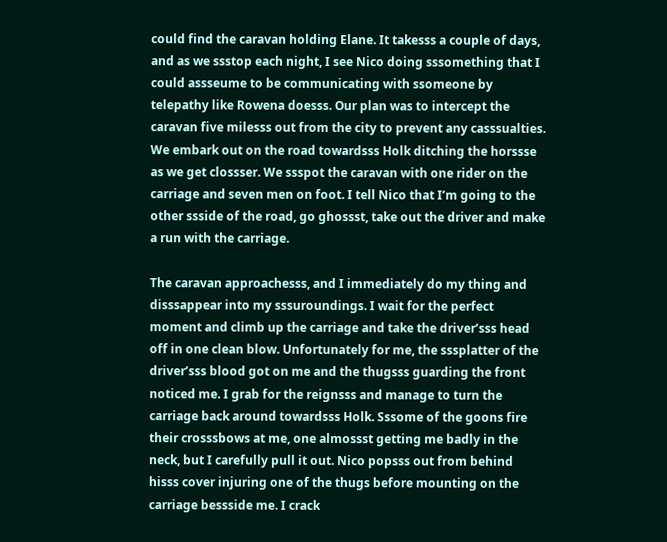could find the caravan holding Elane. It takesss a couple of days, and as we ssstop each night, I see Nico doing sssomething that I could assseume to be communicating with ssomeone by telepathy like Rowena doesss. Our plan was to intercept the caravan five milesss out from the city to prevent any casssualties. We embark out on the road towardsss Holk ditching the horssse as we get clossser. We ssspot the caravan with one rider on the carriage and seven men on foot. I tell Nico that I’m going to the other ssside of the road, go ghossst, take out the driver and make a run with the carriage.

The caravan approachesss, and I immediately do my thing and disssappear into my sssuroundings. I wait for the perfect moment and climb up the carriage and take the driver’sss head off in one clean blow. Unfortunately for me, the sssplatter of the driver’sss blood got on me and the thugsss guarding the front noticed me. I grab for the reignsss and manage to turn the carriage back around towardsss Holk. Sssome of the goons fire their crosssbows at me, one almossst getting me badly in the neck, but I carefully pull it out. Nico popsss out from behind hisss cover injuring one of the thugs before mounting on the carriage bessside me. I crack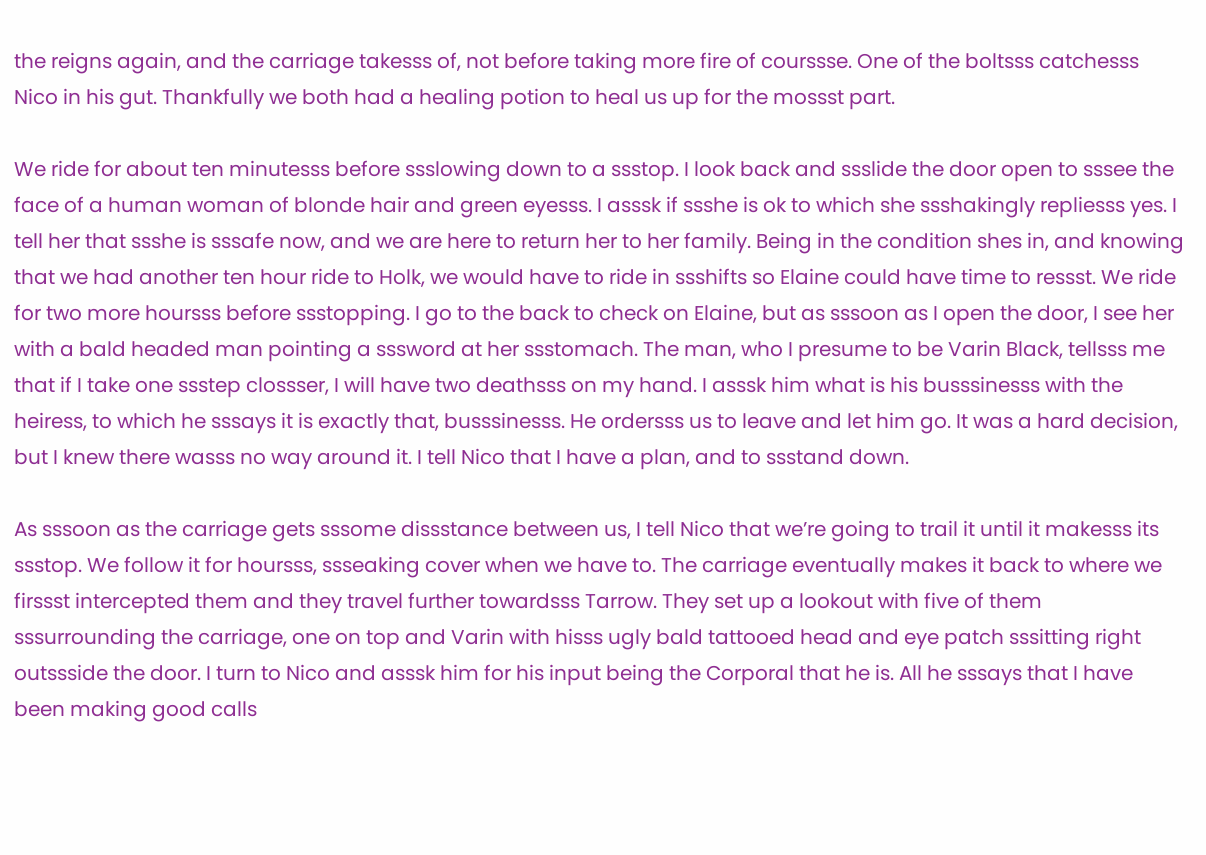the reigns again, and the carriage takesss of, not before taking more fire of courssse. One of the boltsss catchesss Nico in his gut. Thankfully we both had a healing potion to heal us up for the mossst part.

We ride for about ten minutesss before ssslowing down to a ssstop. I look back and ssslide the door open to sssee the face of a human woman of blonde hair and green eyesss. I asssk if ssshe is ok to which she ssshakingly repliesss yes. I tell her that ssshe is sssafe now, and we are here to return her to her family. Being in the condition shes in, and knowing that we had another ten hour ride to Holk, we would have to ride in ssshifts so Elaine could have time to ressst. We ride for two more hoursss before ssstopping. I go to the back to check on Elaine, but as sssoon as I open the door, I see her with a bald headed man pointing a sssword at her ssstomach. The man, who I presume to be Varin Black, tellsss me that if I take one ssstep clossser, I will have two deathsss on my hand. I asssk him what is his busssinesss with the heiress, to which he sssays it is exactly that, busssinesss. He ordersss us to leave and let him go. It was a hard decision, but I knew there wasss no way around it. I tell Nico that I have a plan, and to ssstand down.

As sssoon as the carriage gets sssome dissstance between us, I tell Nico that we’re going to trail it until it makesss its ssstop. We follow it for hoursss, ssseaking cover when we have to. The carriage eventually makes it back to where we firssst intercepted them and they travel further towardsss Tarrow. They set up a lookout with five of them sssurrounding the carriage, one on top and Varin with hisss ugly bald tattooed head and eye patch sssitting right outssside the door. I turn to Nico and asssk him for his input being the Corporal that he is. All he sssays that I have been making good calls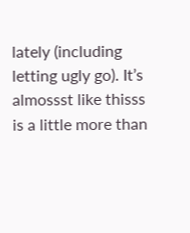lately (including letting ugly go). It’s almossst like thisss is a little more than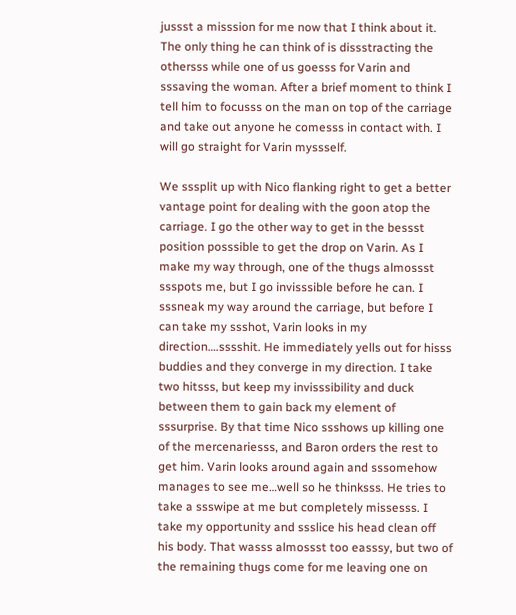jussst a misssion for me now that I think about it. The only thing he can think of is dissstracting the othersss while one of us goesss for Varin and sssaving the woman. After a brief moment to think I tell him to focusss on the man on top of the carriage and take out anyone he comesss in contact with. I will go straight for Varin myssself.

We sssplit up with Nico flanking right to get a better vantage point for dealing with the goon atop the carriage. I go the other way to get in the bessst position posssible to get the drop on Varin. As I make my way through, one of the thugs almossst ssspots me, but I go invisssible before he can. I sssneak my way around the carriage, but before I can take my ssshot, Varin looks in my direction….sssshit. He immediately yells out for hisss buddies and they converge in my direction. I take two hitsss, but keep my invisssibility and duck between them to gain back my element of sssurprise. By that time Nico ssshows up killing one of the mercenariesss, and Baron orders the rest to get him. Varin looks around again and sssomehow manages to see me…well so he thinksss. He tries to take a ssswipe at me but completely missesss. I take my opportunity and ssslice his head clean off his body. That wasss almossst too easssy, but two of the remaining thugs come for me leaving one on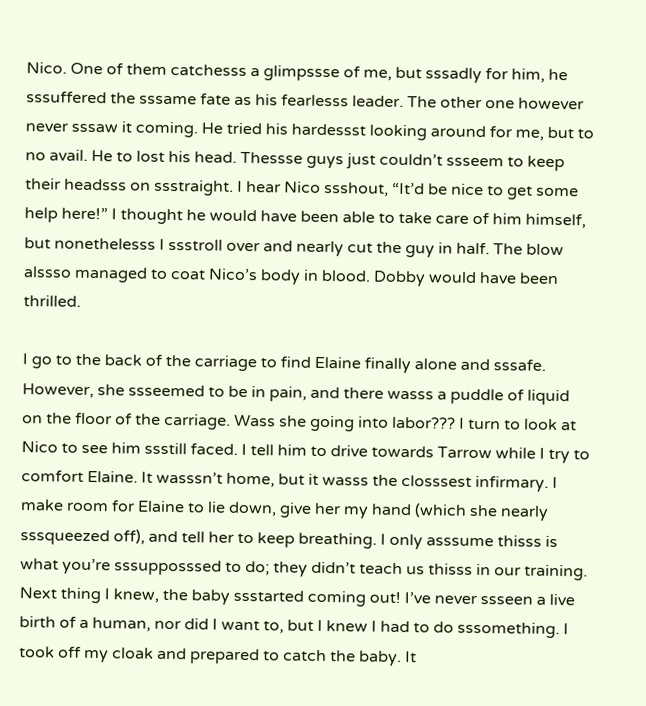Nico. One of them catchesss a glimpssse of me, but sssadly for him, he sssuffered the sssame fate as his fearlesss leader. The other one however never sssaw it coming. He tried his hardessst looking around for me, but to no avail. He to lost his head. Thessse guys just couldn’t ssseem to keep their headsss on ssstraight. I hear Nico ssshout, “It’d be nice to get some help here!” I thought he would have been able to take care of him himself, but nonethelesss I ssstroll over and nearly cut the guy in half. The blow alssso managed to coat Nico’s body in blood. Dobby would have been thrilled.

I go to the back of the carriage to find Elaine finally alone and sssafe. However, she ssseemed to be in pain, and there wasss a puddle of liquid on the floor of the carriage. Wass she going into labor??? I turn to look at Nico to see him ssstill faced. I tell him to drive towards Tarrow while I try to comfort Elaine. It wasssn’t home, but it wasss the closssest infirmary. I make room for Elaine to lie down, give her my hand (which she nearly sssqueezed off), and tell her to keep breathing. I only asssume thisss is what you’re sssupposssed to do; they didn’t teach us thisss in our training. Next thing I knew, the baby ssstarted coming out! I’ve never ssseen a live birth of a human, nor did I want to, but I knew I had to do sssomething. I took off my cloak and prepared to catch the baby. It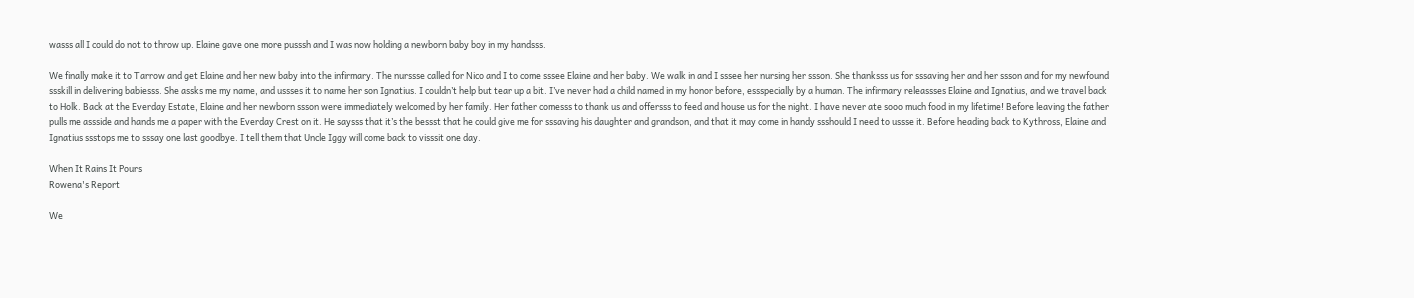wasss all I could do not to throw up. Elaine gave one more pusssh and I was now holding a newborn baby boy in my handsss.

We finally make it to Tarrow and get Elaine and her new baby into the infirmary. The nurssse called for Nico and I to come sssee Elaine and her baby. We walk in and I sssee her nursing her ssson. She thanksss us for sssaving her and her ssson and for my newfound ssskill in delivering babiesss. She assks me my name, and ussses it to name her son Ignatius. I couldn’t help but tear up a bit. I’ve never had a child named in my honor before, essspecially by a human. The infirmary releassses Elaine and Ignatius, and we travel back to Holk. Back at the Everday Estate, Elaine and her newborn ssson were immediately welcomed by her family. Her father comesss to thank us and offersss to feed and house us for the night. I have never ate sooo much food in my lifetime! Before leaving the father pulls me assside and hands me a paper with the Everday Crest on it. He saysss that it’s the bessst that he could give me for sssaving his daughter and grandson, and that it may come in handy ssshould I need to ussse it. Before heading back to Kythross, Elaine and Ignatius ssstops me to sssay one last goodbye. I tell them that Uncle Iggy will come back to visssit one day.

When It Rains It Pours
Rowena's Report

We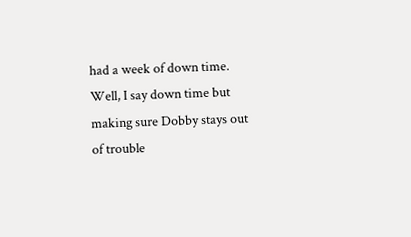had a week of down time. Well, I say down time but making sure Dobby stays out of trouble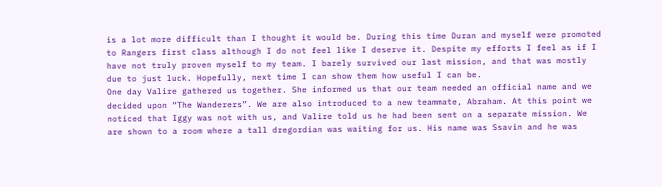is a lot more difficult than I thought it would be. During this time Duran and myself were promoted to Rangers first class although I do not feel like I deserve it. Despite my efforts I feel as if I have not truly proven myself to my team. I barely survived our last mission, and that was mostly due to just luck. Hopefully, next time I can show them how useful I can be.
One day Valire gathered us together. She informed us that our team needed an official name and we decided upon “The Wanderers”. We are also introduced to a new teammate, Abraham. At this point we noticed that Iggy was not with us, and Valire told us he had been sent on a separate mission. We are shown to a room where a tall dregordian was waiting for us. His name was Ssavin and he was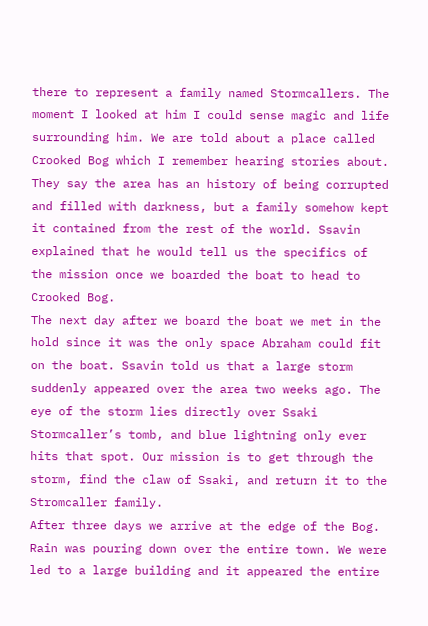there to represent a family named Stormcallers. The moment I looked at him I could sense magic and life surrounding him. We are told about a place called Crooked Bog which I remember hearing stories about. They say the area has an history of being corrupted and filled with darkness, but a family somehow kept it contained from the rest of the world. Ssavin explained that he would tell us the specifics of the mission once we boarded the boat to head to Crooked Bog.
The next day after we board the boat we met in the hold since it was the only space Abraham could fit on the boat. Ssavin told us that a large storm suddenly appeared over the area two weeks ago. The eye of the storm lies directly over Ssaki Stormcaller’s tomb, and blue lightning only ever hits that spot. Our mission is to get through the storm, find the claw of Ssaki, and return it to the Stromcaller family.
After three days we arrive at the edge of the Bog. Rain was pouring down over the entire town. We were led to a large building and it appeared the entire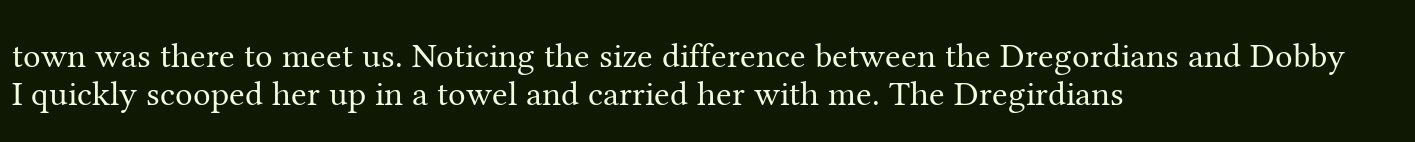town was there to meet us. Noticing the size difference between the Dregordians and Dobby I quickly scooped her up in a towel and carried her with me. The Dregirdians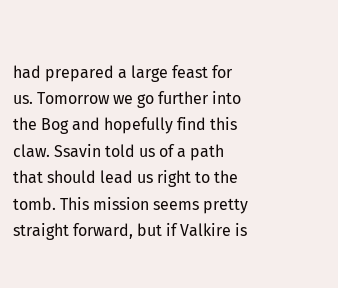had prepared a large feast for us. Tomorrow we go further into the Bog and hopefully find this claw. Ssavin told us of a path that should lead us right to the tomb. This mission seems pretty straight forward, but if Valkire is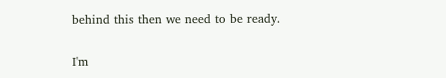behind this then we need to be ready.


I'm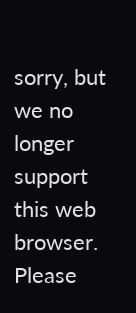sorry, but we no longer support this web browser. Please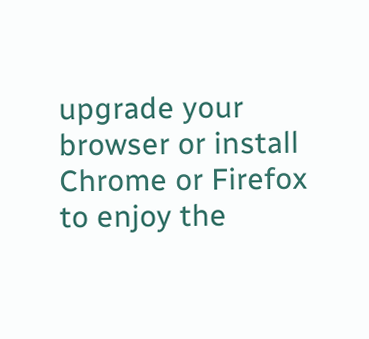upgrade your browser or install Chrome or Firefox to enjoy the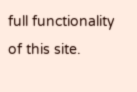full functionality of this site.